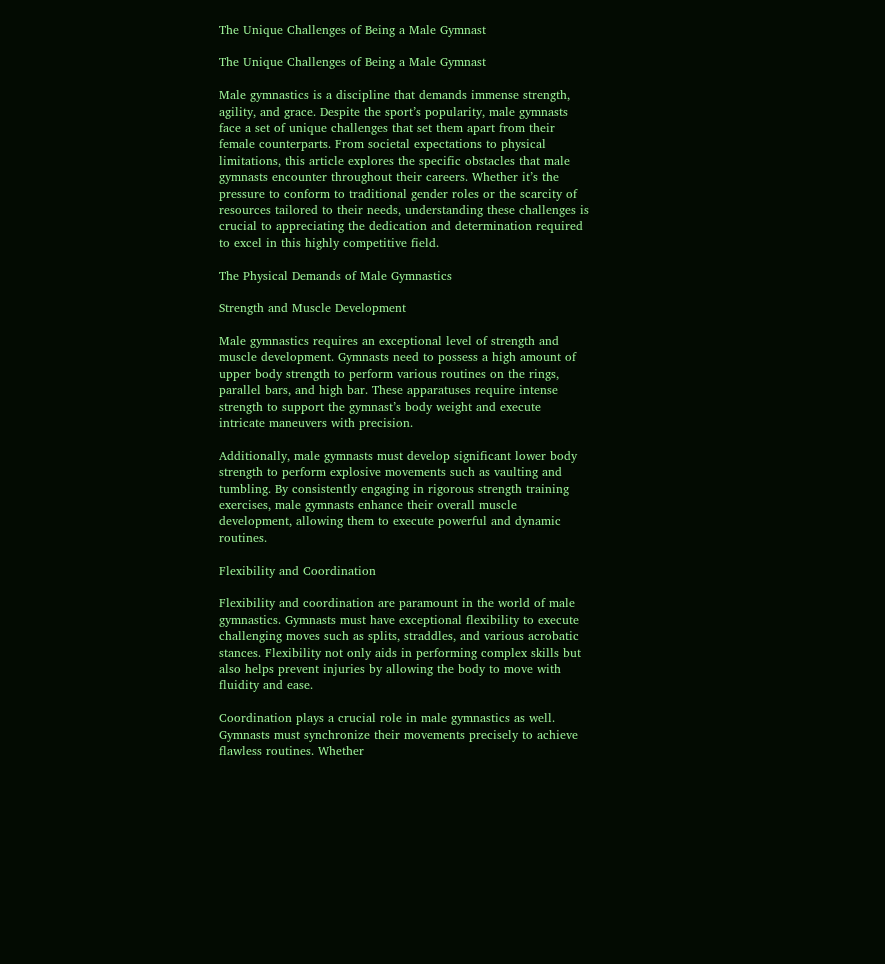The Unique Challenges of Being a Male Gymnast

The Unique Challenges of Being a Male Gymnast

Male gymnastics is a discipline that demands immense strength, agility, and grace. Despite the sport’s popularity, male gymnasts face a set of unique challenges that set them apart from their female counterparts. From societal expectations to physical limitations, this article explores the specific obstacles that male gymnasts encounter throughout their careers. Whether it’s the pressure to conform to traditional gender roles or the scarcity of resources tailored to their needs, understanding these challenges is crucial to appreciating the dedication and determination required to excel in this highly competitive field.

The Physical Demands of Male Gymnastics

Strength and Muscle Development

Male gymnastics requires an exceptional level of strength and muscle development. Gymnasts need to possess a high amount of upper body strength to perform various routines on the rings, parallel bars, and high bar. These apparatuses require intense strength to support the gymnast’s body weight and execute intricate maneuvers with precision.

Additionally, male gymnasts must develop significant lower body strength to perform explosive movements such as vaulting and tumbling. By consistently engaging in rigorous strength training exercises, male gymnasts enhance their overall muscle development, allowing them to execute powerful and dynamic routines.

Flexibility and Coordination

Flexibility and coordination are paramount in the world of male gymnastics. Gymnasts must have exceptional flexibility to execute challenging moves such as splits, straddles, and various acrobatic stances. Flexibility not only aids in performing complex skills but also helps prevent injuries by allowing the body to move with fluidity and ease.

Coordination plays a crucial role in male gymnastics as well. Gymnasts must synchronize their movements precisely to achieve flawless routines. Whether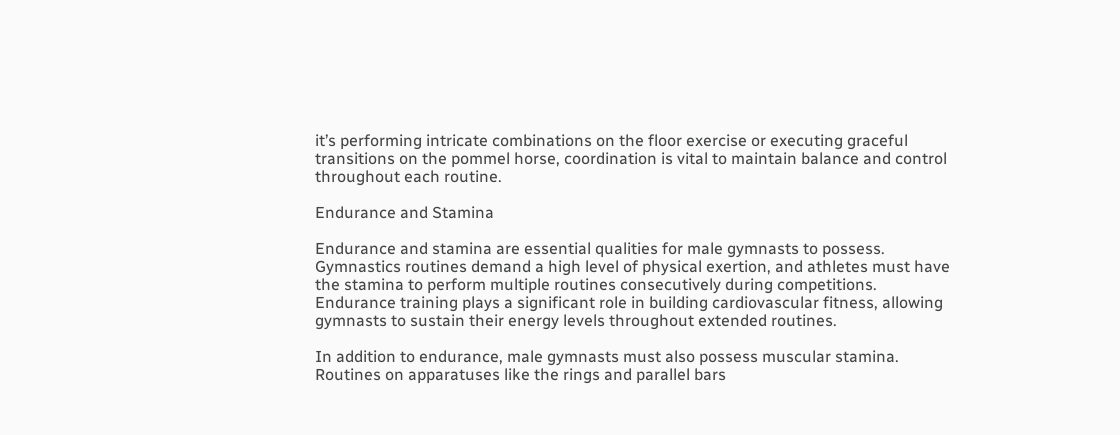it’s performing intricate combinations on the floor exercise or executing graceful transitions on the pommel horse, coordination is vital to maintain balance and control throughout each routine.

Endurance and Stamina

Endurance and stamina are essential qualities for male gymnasts to possess. Gymnastics routines demand a high level of physical exertion, and athletes must have the stamina to perform multiple routines consecutively during competitions. Endurance training plays a significant role in building cardiovascular fitness, allowing gymnasts to sustain their energy levels throughout extended routines.

In addition to endurance, male gymnasts must also possess muscular stamina. Routines on apparatuses like the rings and parallel bars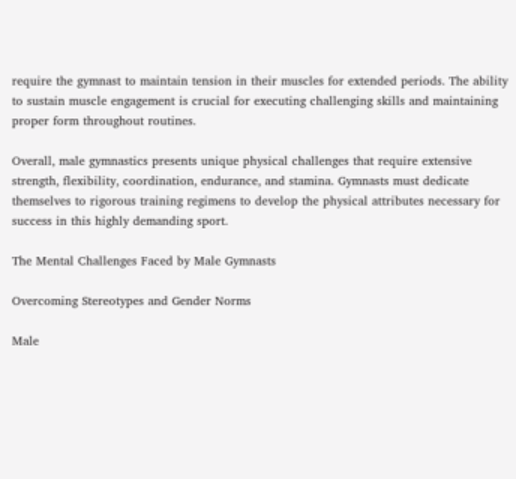require the gymnast to maintain tension in their muscles for extended periods. The ability to sustain muscle engagement is crucial for executing challenging skills and maintaining proper form throughout routines.

Overall, male gymnastics presents unique physical challenges that require extensive strength, flexibility, coordination, endurance, and stamina. Gymnasts must dedicate themselves to rigorous training regimens to develop the physical attributes necessary for success in this highly demanding sport.

The Mental Challenges Faced by Male Gymnasts

Overcoming Stereotypes and Gender Norms

Male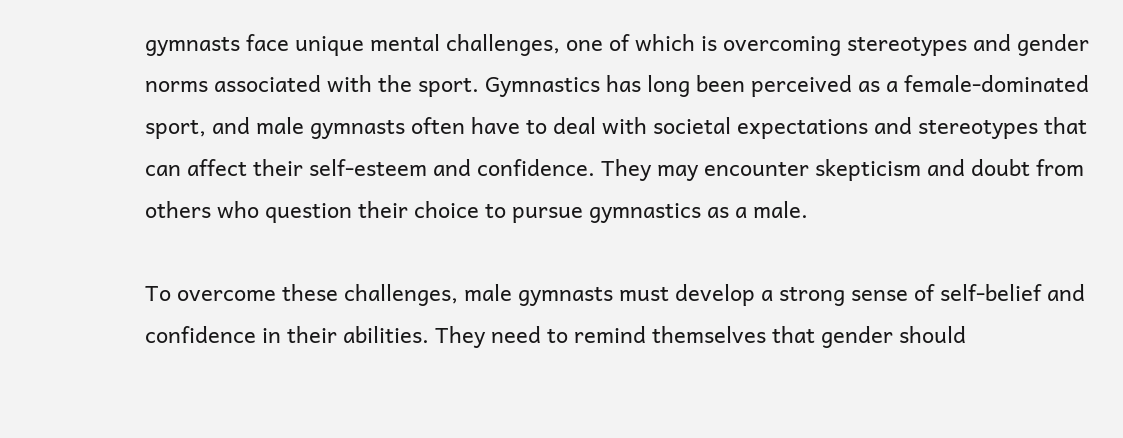gymnasts face unique mental challenges, one of which is overcoming stereotypes and gender norms associated with the sport. Gymnastics has long been perceived as a female-dominated sport, and male gymnasts often have to deal with societal expectations and stereotypes that can affect their self-esteem and confidence. They may encounter skepticism and doubt from others who question their choice to pursue gymnastics as a male.

To overcome these challenges, male gymnasts must develop a strong sense of self-belief and confidence in their abilities. They need to remind themselves that gender should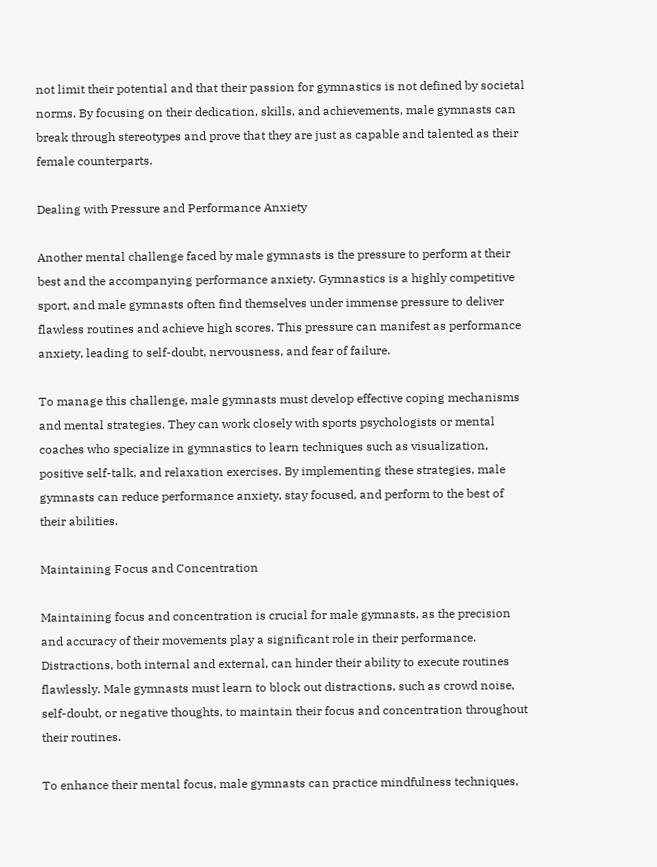not limit their potential and that their passion for gymnastics is not defined by societal norms. By focusing on their dedication, skills, and achievements, male gymnasts can break through stereotypes and prove that they are just as capable and talented as their female counterparts.

Dealing with Pressure and Performance Anxiety

Another mental challenge faced by male gymnasts is the pressure to perform at their best and the accompanying performance anxiety. Gymnastics is a highly competitive sport, and male gymnasts often find themselves under immense pressure to deliver flawless routines and achieve high scores. This pressure can manifest as performance anxiety, leading to self-doubt, nervousness, and fear of failure.

To manage this challenge, male gymnasts must develop effective coping mechanisms and mental strategies. They can work closely with sports psychologists or mental coaches who specialize in gymnastics to learn techniques such as visualization, positive self-talk, and relaxation exercises. By implementing these strategies, male gymnasts can reduce performance anxiety, stay focused, and perform to the best of their abilities.

Maintaining Focus and Concentration

Maintaining focus and concentration is crucial for male gymnasts, as the precision and accuracy of their movements play a significant role in their performance. Distractions, both internal and external, can hinder their ability to execute routines flawlessly. Male gymnasts must learn to block out distractions, such as crowd noise, self-doubt, or negative thoughts, to maintain their focus and concentration throughout their routines.

To enhance their mental focus, male gymnasts can practice mindfulness techniques,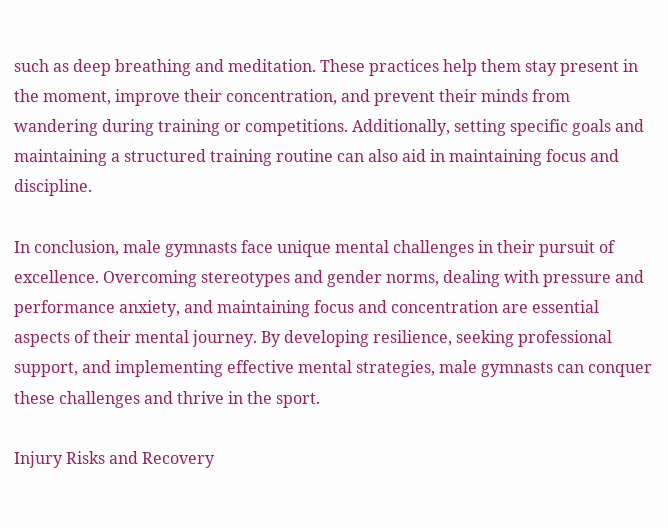such as deep breathing and meditation. These practices help them stay present in the moment, improve their concentration, and prevent their minds from wandering during training or competitions. Additionally, setting specific goals and maintaining a structured training routine can also aid in maintaining focus and discipline.

In conclusion, male gymnasts face unique mental challenges in their pursuit of excellence. Overcoming stereotypes and gender norms, dealing with pressure and performance anxiety, and maintaining focus and concentration are essential aspects of their mental journey. By developing resilience, seeking professional support, and implementing effective mental strategies, male gymnasts can conquer these challenges and thrive in the sport.

Injury Risks and Recovery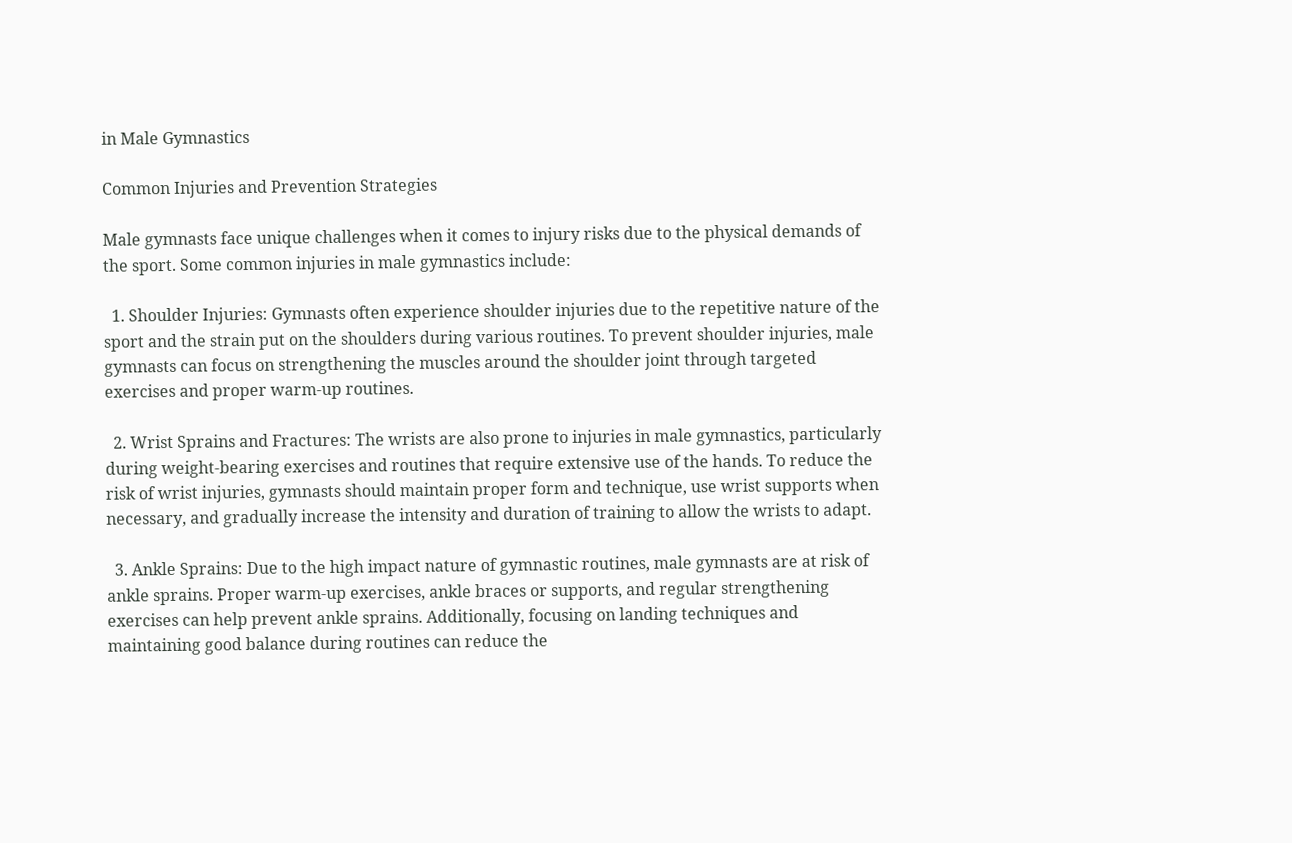in Male Gymnastics

Common Injuries and Prevention Strategies

Male gymnasts face unique challenges when it comes to injury risks due to the physical demands of the sport. Some common injuries in male gymnastics include:

  1. Shoulder Injuries: Gymnasts often experience shoulder injuries due to the repetitive nature of the sport and the strain put on the shoulders during various routines. To prevent shoulder injuries, male gymnasts can focus on strengthening the muscles around the shoulder joint through targeted exercises and proper warm-up routines.

  2. Wrist Sprains and Fractures: The wrists are also prone to injuries in male gymnastics, particularly during weight-bearing exercises and routines that require extensive use of the hands. To reduce the risk of wrist injuries, gymnasts should maintain proper form and technique, use wrist supports when necessary, and gradually increase the intensity and duration of training to allow the wrists to adapt.

  3. Ankle Sprains: Due to the high impact nature of gymnastic routines, male gymnasts are at risk of ankle sprains. Proper warm-up exercises, ankle braces or supports, and regular strengthening exercises can help prevent ankle sprains. Additionally, focusing on landing techniques and maintaining good balance during routines can reduce the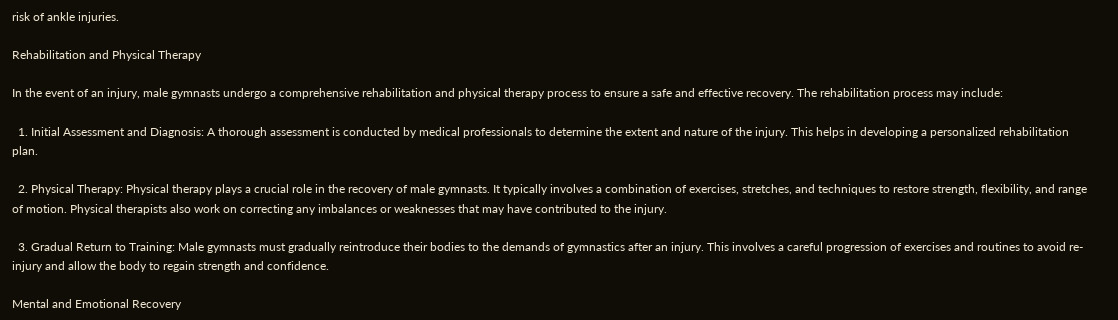risk of ankle injuries.

Rehabilitation and Physical Therapy

In the event of an injury, male gymnasts undergo a comprehensive rehabilitation and physical therapy process to ensure a safe and effective recovery. The rehabilitation process may include:

  1. Initial Assessment and Diagnosis: A thorough assessment is conducted by medical professionals to determine the extent and nature of the injury. This helps in developing a personalized rehabilitation plan.

  2. Physical Therapy: Physical therapy plays a crucial role in the recovery of male gymnasts. It typically involves a combination of exercises, stretches, and techniques to restore strength, flexibility, and range of motion. Physical therapists also work on correcting any imbalances or weaknesses that may have contributed to the injury.

  3. Gradual Return to Training: Male gymnasts must gradually reintroduce their bodies to the demands of gymnastics after an injury. This involves a careful progression of exercises and routines to avoid re-injury and allow the body to regain strength and confidence.

Mental and Emotional Recovery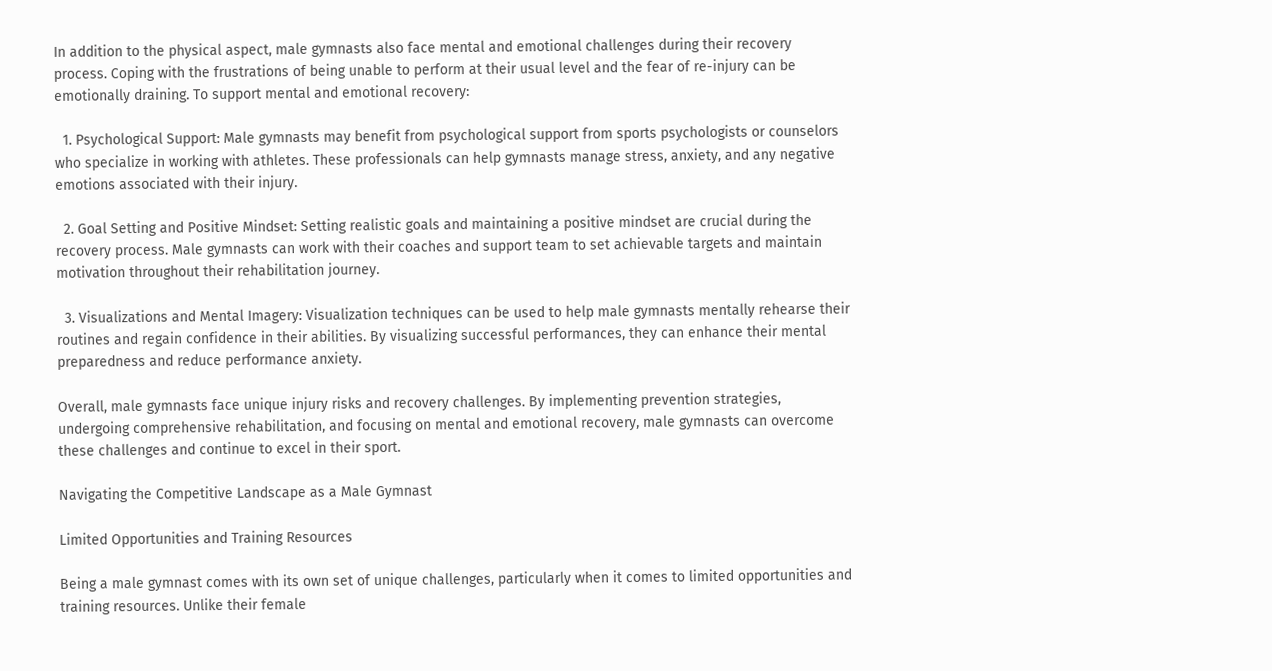In addition to the physical aspect, male gymnasts also face mental and emotional challenges during their recovery process. Coping with the frustrations of being unable to perform at their usual level and the fear of re-injury can be emotionally draining. To support mental and emotional recovery:

  1. Psychological Support: Male gymnasts may benefit from psychological support from sports psychologists or counselors who specialize in working with athletes. These professionals can help gymnasts manage stress, anxiety, and any negative emotions associated with their injury.

  2. Goal Setting and Positive Mindset: Setting realistic goals and maintaining a positive mindset are crucial during the recovery process. Male gymnasts can work with their coaches and support team to set achievable targets and maintain motivation throughout their rehabilitation journey.

  3. Visualizations and Mental Imagery: Visualization techniques can be used to help male gymnasts mentally rehearse their routines and regain confidence in their abilities. By visualizing successful performances, they can enhance their mental preparedness and reduce performance anxiety.

Overall, male gymnasts face unique injury risks and recovery challenges. By implementing prevention strategies, undergoing comprehensive rehabilitation, and focusing on mental and emotional recovery, male gymnasts can overcome these challenges and continue to excel in their sport.

Navigating the Competitive Landscape as a Male Gymnast

Limited Opportunities and Training Resources

Being a male gymnast comes with its own set of unique challenges, particularly when it comes to limited opportunities and training resources. Unlike their female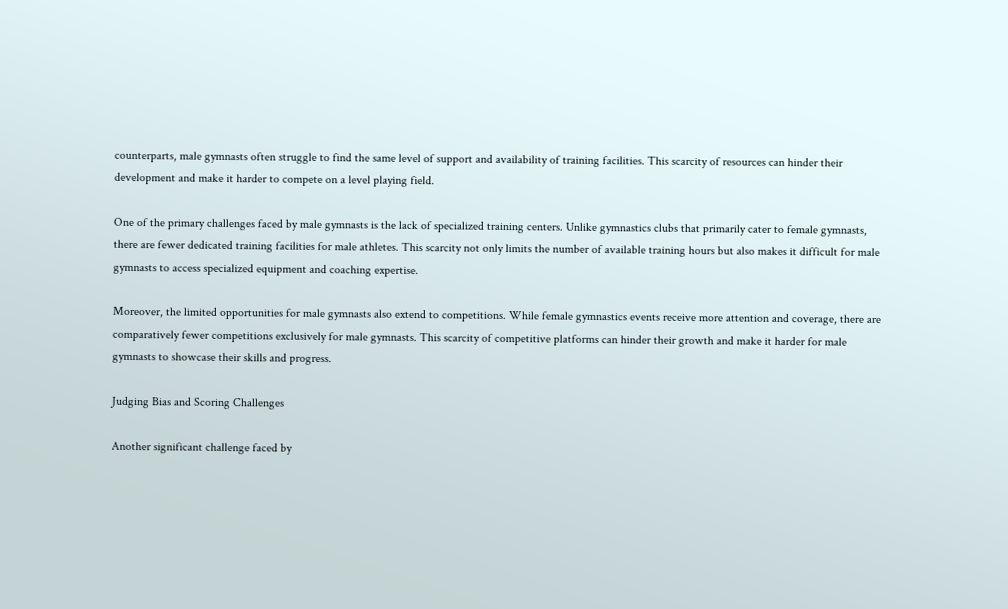counterparts, male gymnasts often struggle to find the same level of support and availability of training facilities. This scarcity of resources can hinder their development and make it harder to compete on a level playing field.

One of the primary challenges faced by male gymnasts is the lack of specialized training centers. Unlike gymnastics clubs that primarily cater to female gymnasts, there are fewer dedicated training facilities for male athletes. This scarcity not only limits the number of available training hours but also makes it difficult for male gymnasts to access specialized equipment and coaching expertise.

Moreover, the limited opportunities for male gymnasts also extend to competitions. While female gymnastics events receive more attention and coverage, there are comparatively fewer competitions exclusively for male gymnasts. This scarcity of competitive platforms can hinder their growth and make it harder for male gymnasts to showcase their skills and progress.

Judging Bias and Scoring Challenges

Another significant challenge faced by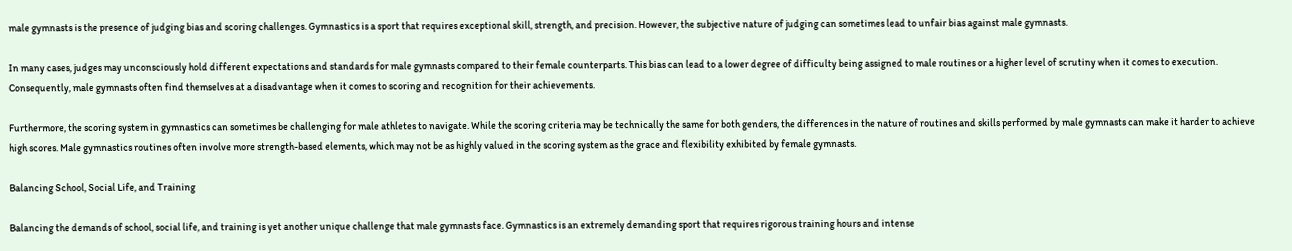male gymnasts is the presence of judging bias and scoring challenges. Gymnastics is a sport that requires exceptional skill, strength, and precision. However, the subjective nature of judging can sometimes lead to unfair bias against male gymnasts.

In many cases, judges may unconsciously hold different expectations and standards for male gymnasts compared to their female counterparts. This bias can lead to a lower degree of difficulty being assigned to male routines or a higher level of scrutiny when it comes to execution. Consequently, male gymnasts often find themselves at a disadvantage when it comes to scoring and recognition for their achievements.

Furthermore, the scoring system in gymnastics can sometimes be challenging for male athletes to navigate. While the scoring criteria may be technically the same for both genders, the differences in the nature of routines and skills performed by male gymnasts can make it harder to achieve high scores. Male gymnastics routines often involve more strength-based elements, which may not be as highly valued in the scoring system as the grace and flexibility exhibited by female gymnasts.

Balancing School, Social Life, and Training

Balancing the demands of school, social life, and training is yet another unique challenge that male gymnasts face. Gymnastics is an extremely demanding sport that requires rigorous training hours and intense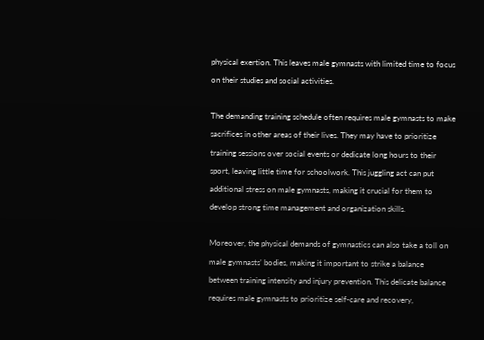physical exertion. This leaves male gymnasts with limited time to focus on their studies and social activities.

The demanding training schedule often requires male gymnasts to make sacrifices in other areas of their lives. They may have to prioritize training sessions over social events or dedicate long hours to their sport, leaving little time for schoolwork. This juggling act can put additional stress on male gymnasts, making it crucial for them to develop strong time management and organization skills.

Moreover, the physical demands of gymnastics can also take a toll on male gymnasts’ bodies, making it important to strike a balance between training intensity and injury prevention. This delicate balance requires male gymnasts to prioritize self-care and recovery,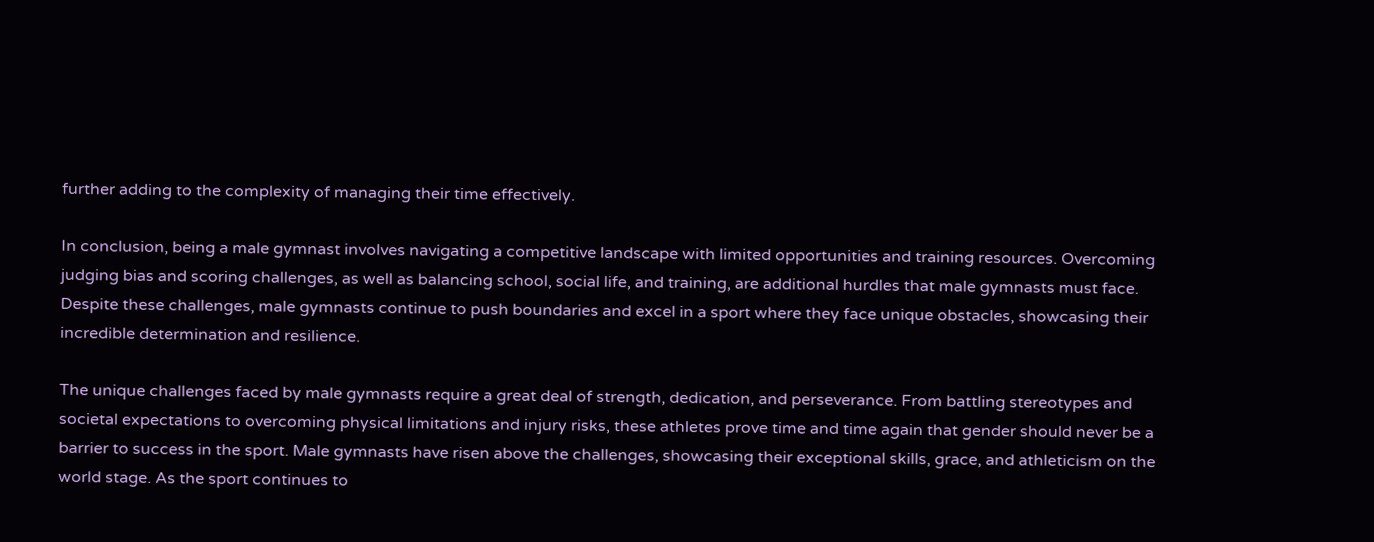further adding to the complexity of managing their time effectively.

In conclusion, being a male gymnast involves navigating a competitive landscape with limited opportunities and training resources. Overcoming judging bias and scoring challenges, as well as balancing school, social life, and training, are additional hurdles that male gymnasts must face. Despite these challenges, male gymnasts continue to push boundaries and excel in a sport where they face unique obstacles, showcasing their incredible determination and resilience.

The unique challenges faced by male gymnasts require a great deal of strength, dedication, and perseverance. From battling stereotypes and societal expectations to overcoming physical limitations and injury risks, these athletes prove time and time again that gender should never be a barrier to success in the sport. Male gymnasts have risen above the challenges, showcasing their exceptional skills, grace, and athleticism on the world stage. As the sport continues to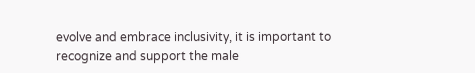evolve and embrace inclusivity, it is important to recognize and support the male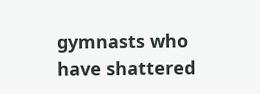gymnasts who have shattered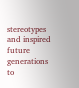stereotypes and inspired future generations to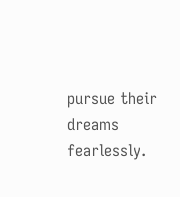pursue their dreams fearlessly.